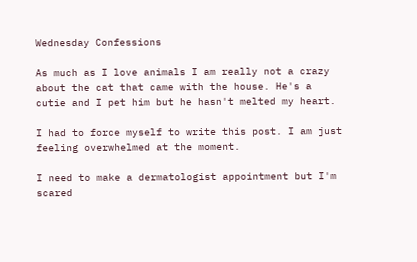Wednesday Confessions

As much as I love animals I am really not a crazy about the cat that came with the house. He's a cutie and I pet him but he hasn't melted my heart.

I had to force myself to write this post. I am just feeling overwhelmed at the moment.

I need to make a dermatologist appointment but I'm scared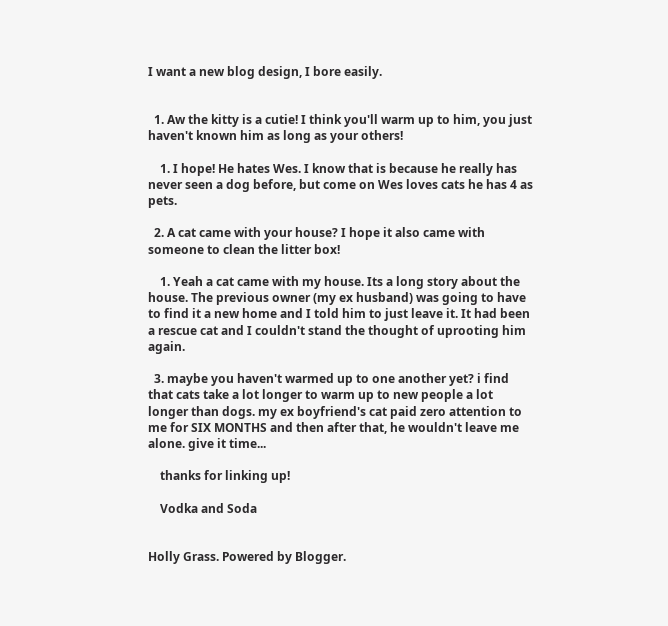I want a new blog design, I bore easily.


  1. Aw the kitty is a cutie! I think you'll warm up to him, you just haven't known him as long as your others!

    1. I hope! He hates Wes. I know that is because he really has never seen a dog before, but come on Wes loves cats he has 4 as pets.

  2. A cat came with your house? I hope it also came with someone to clean the litter box!

    1. Yeah a cat came with my house. Its a long story about the house. The previous owner (my ex husband) was going to have to find it a new home and I told him to just leave it. It had been a rescue cat and I couldn't stand the thought of uprooting him again.

  3. maybe you haven't warmed up to one another yet? i find that cats take a lot longer to warm up to new people a lot longer than dogs. my ex boyfriend's cat paid zero attention to me for SIX MONTHS and then after that, he wouldn't leave me alone. give it time...

    thanks for linking up!

    Vodka and Soda


Holly Grass. Powered by Blogger.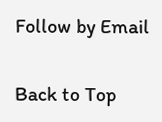Follow by Email

Back to Top